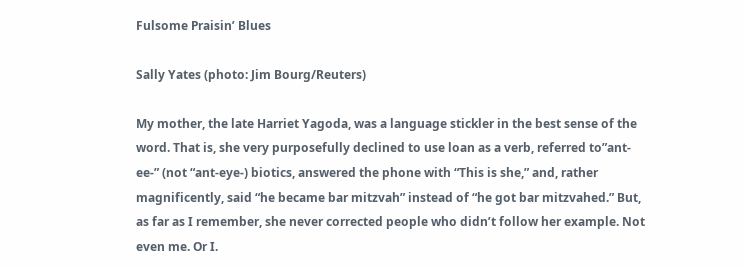Fulsome Praisin’ Blues

Sally Yates (photo: Jim Bourg/Reuters)

My mother, the late Harriet Yagoda, was a language stickler in the best sense of the word. That is, she very purposefully declined to use loan as a verb, referred to”ant-ee-” (not “ant-eye-) biotics, answered the phone with “This is she,” and, rather magnificently, said “he became bar mitzvah” instead of “he got bar mitzvahed.” But, as far as I remember, she never corrected people who didn’t follow her example. Not even me. Or I.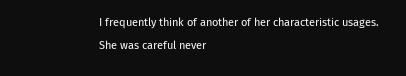I frequently think of another of her characteristic usages. She was careful never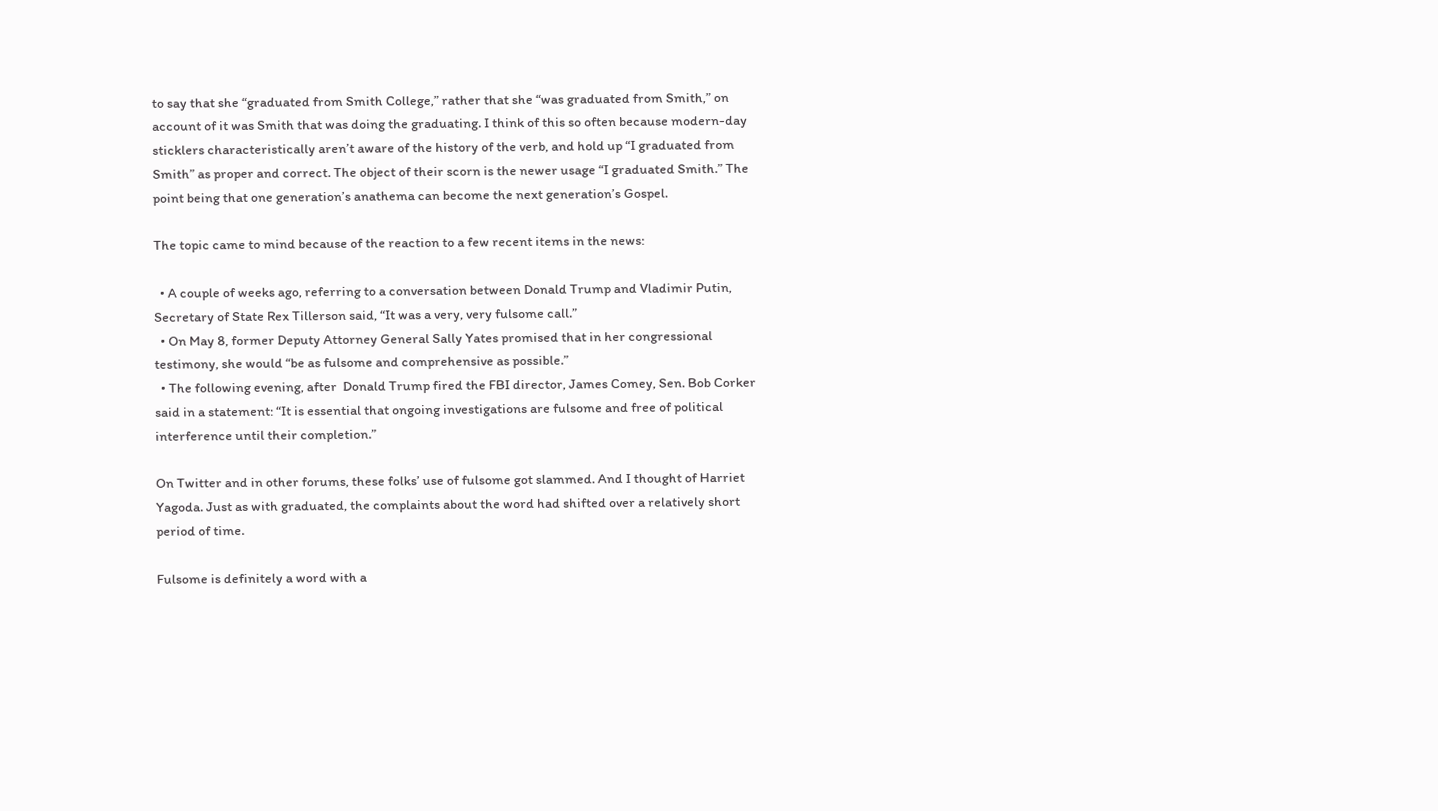to say that she “graduated from Smith College,” rather that she “was graduated from Smith,” on account of it was Smith that was doing the graduating. I think of this so often because modern-day sticklers characteristically aren’t aware of the history of the verb, and hold up “I graduated from Smith” as proper and correct. The object of their scorn is the newer usage “I graduated Smith.” The point being that one generation’s anathema can become the next generation’s Gospel.

The topic came to mind because of the reaction to a few recent items in the news:

  • A couple of weeks ago, referring to a conversation between Donald Trump and Vladimir Putin, Secretary of State Rex Tillerson said, “It was a very, very fulsome call.”
  • On May 8, former Deputy Attorney General Sally Yates promised that in her congressional testimony, she would “be as fulsome and comprehensive as possible.”
  • The following evening, after  Donald Trump fired the FBI director, James Comey, Sen. Bob Corker said in a statement: “It is essential that ongoing investigations are fulsome and free of political interference until their completion.”

On Twitter and in other forums, these folks’ use of fulsome got slammed. And I thought of Harriet Yagoda. Just as with graduated, the complaints about the word had shifted over a relatively short period of time.

Fulsome is definitely a word with a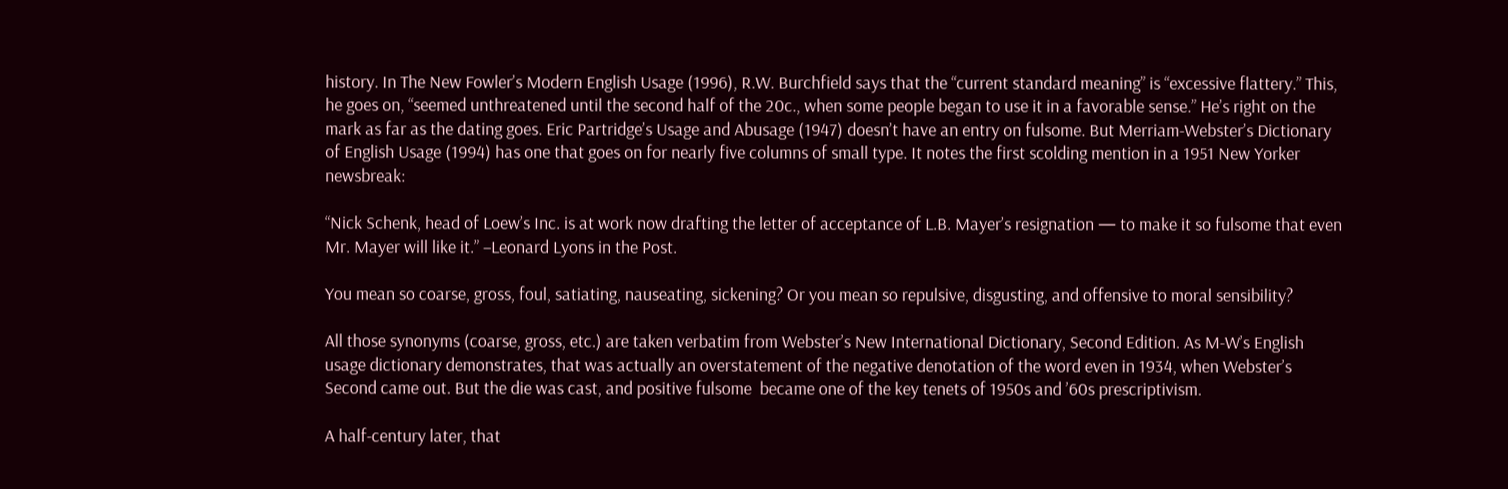history. In The New Fowler’s Modern English Usage (1996), R.W. Burchfield says that the “current standard meaning” is “excessive flattery.” This, he goes on, “seemed unthreatened until the second half of the 20c., when some people began to use it in a favorable sense.” He’s right on the mark as far as the dating goes. Eric Partridge’s Usage and Abusage (1947) doesn’t have an entry on fulsome. But Merriam-Webster’s Dictionary of English Usage (1994) has one that goes on for nearly five columns of small type. It notes the first scolding mention in a 1951 New Yorker newsbreak:

“Nick Schenk, head of Loew’s Inc. is at work now drafting the letter of acceptance of L.B. Mayer’s resignation — to make it so fulsome that even Mr. Mayer will like it.” –Leonard Lyons in the Post.

You mean so coarse, gross, foul, satiating, nauseating, sickening? Or you mean so repulsive, disgusting, and offensive to moral sensibility?

All those synonyms (coarse, gross, etc.) are taken verbatim from Webster’s New International Dictionary, Second Edition. As M-W’s English usage dictionary demonstrates, that was actually an overstatement of the negative denotation of the word even in 1934, when Webster’s Second came out. But the die was cast, and positive fulsome  became one of the key tenets of 1950s and ’60s prescriptivism.

A half-century later, that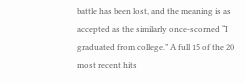battle has been lost, and the meaning is as accepted as the similarly once-scorned “I graduated from college.” A full 15 of the 20 most recent hits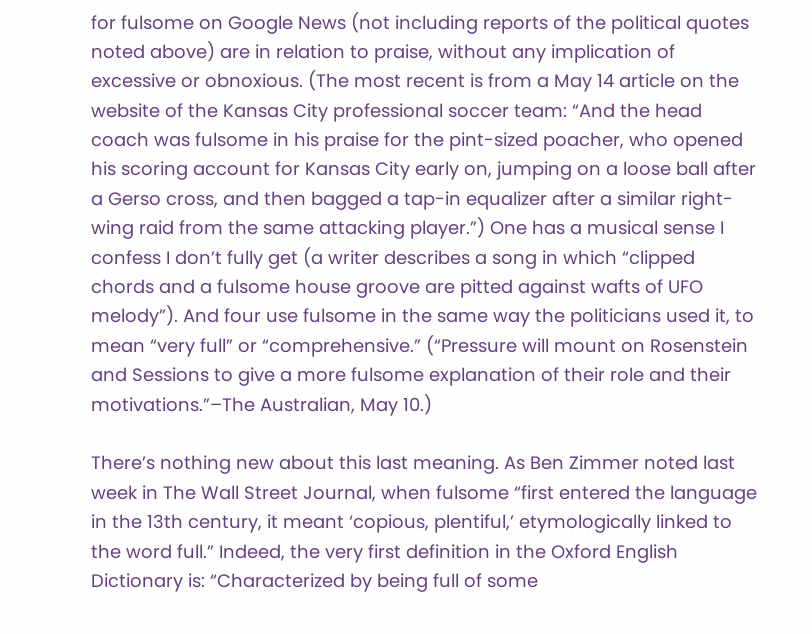for fulsome on Google News (not including reports of the political quotes noted above) are in relation to praise, without any implication of excessive or obnoxious. (The most recent is from a May 14 article on the website of the Kansas City professional soccer team: “And the head coach was fulsome in his praise for the pint-sized poacher, who opened his scoring account for Kansas City early on, jumping on a loose ball after a Gerso cross, and then bagged a tap-in equalizer after a similar right-wing raid from the same attacking player.”) One has a musical sense I confess I don’t fully get (a writer describes a song in which “clipped chords and a fulsome house groove are pitted against wafts of UFO melody”). And four use fulsome in the same way the politicians used it, to mean “very full” or “comprehensive.” (“Pressure will mount on Rosenstein and Sessions to give a more fulsome explanation of their role and their motivations.”–The Australian, May 10.)

There’s nothing new about this last meaning. As Ben Zimmer noted last week in The Wall Street Journal, when fulsome “first entered the language in the 13th century, it meant ‘copious, plentiful,’ etymologically linked to the word full.” Indeed, the very first definition in the Oxford English Dictionary is: “Characterized by being full of some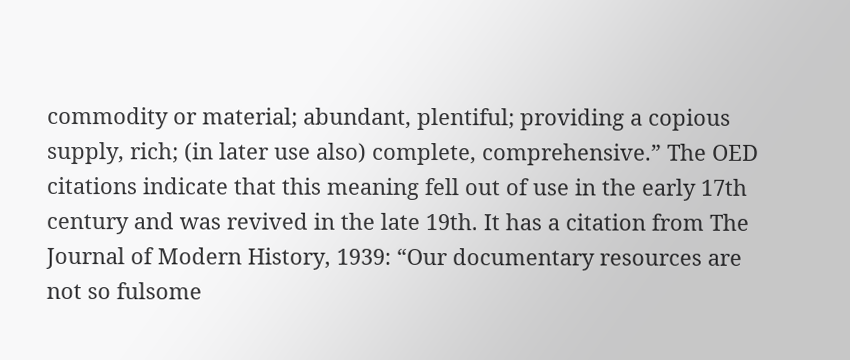commodity or material; abundant, plentiful; providing a copious supply, rich; (in later use also) complete, comprehensive.” The OED citations indicate that this meaning fell out of use in the early 17th century and was revived in the late 19th. It has a citation from The Journal of Modern History, 1939: “Our documentary resources are not so fulsome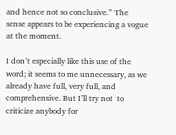and hence not so conclusive.” The sense appears to be experiencing a vogue at the moment.

I don’t especially like this use of the word; it seems to me unnecessary, as we already have full, very full, and comprehensive. But I’ll try not  to criticize anybody for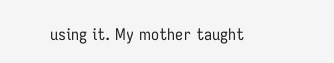using it. My mother taught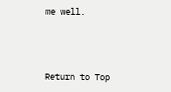me well.



Return to Top